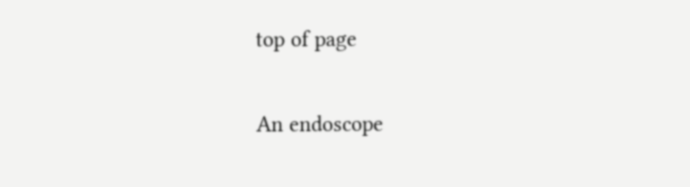top of page


An endoscope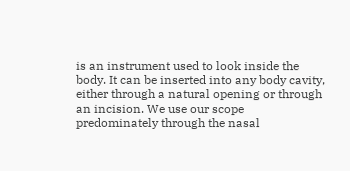is an instrument used to look inside the body. It can be inserted into any body cavity, either through a natural opening or through an incision. We use our scope predominately through the nasal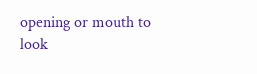opening or mouth to look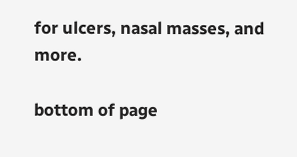for ulcers, nasal masses, and more.

bottom of page